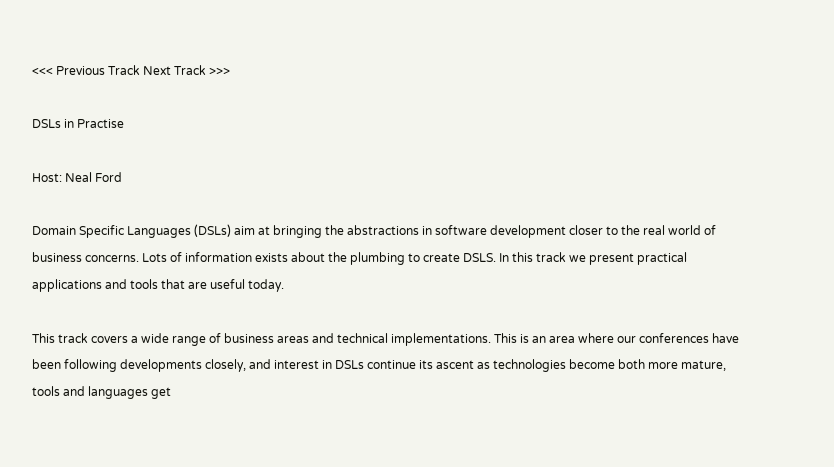<<< Previous Track Next Track >>>

DSLs in Practise

Host: Neal Ford

Domain Specific Languages (DSLs) aim at bringing the abstractions in software development closer to the real world of business concerns. Lots of information exists about the plumbing to create DSLS. In this track we present practical applications and tools that are useful today.

This track covers a wide range of business areas and technical implementations. This is an area where our conferences have been following developments closely, and interest in DSLs continue its ascent as technologies become both more mature, tools and languages get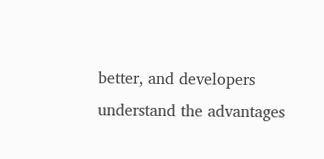better, and developers understand the advantages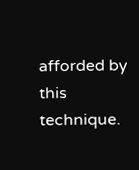afforded by this technique.